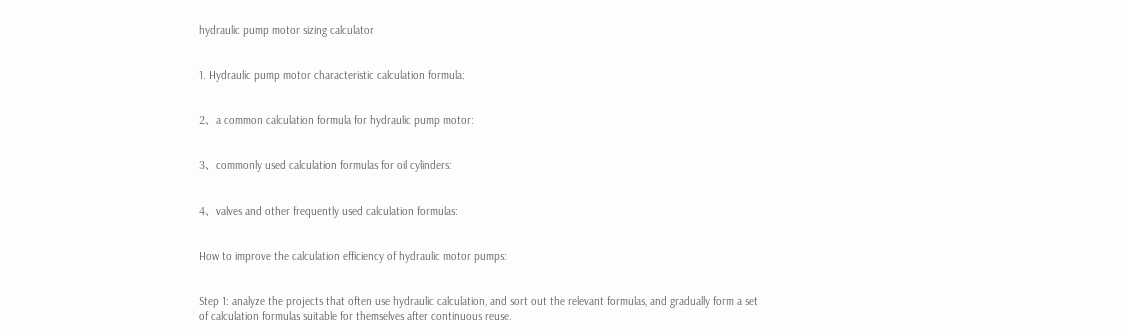hydraulic pump motor sizing calculator


1. Hydraulic pump motor characteristic calculation formula:


2、a common calculation formula for hydraulic pump motor:


3、commonly used calculation formulas for oil cylinders:


4、valves and other frequently used calculation formulas:


How to improve the calculation efficiency of hydraulic motor pumps:


Step 1: analyze the projects that often use hydraulic calculation, and sort out the relevant formulas, and gradually form a set of calculation formulas suitable for themselves after continuous reuse.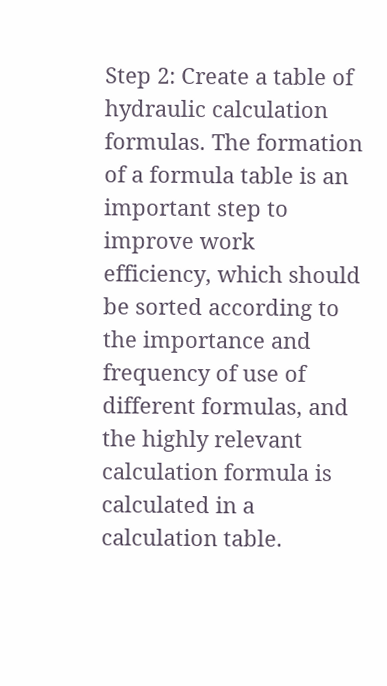Step 2: Create a table of hydraulic calculation formulas. The formation of a formula table is an important step to improve work efficiency, which should be sorted according to the importance and frequency of use of different formulas, and the highly relevant calculation formula is calculated in a calculation table.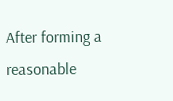After forming a reasonable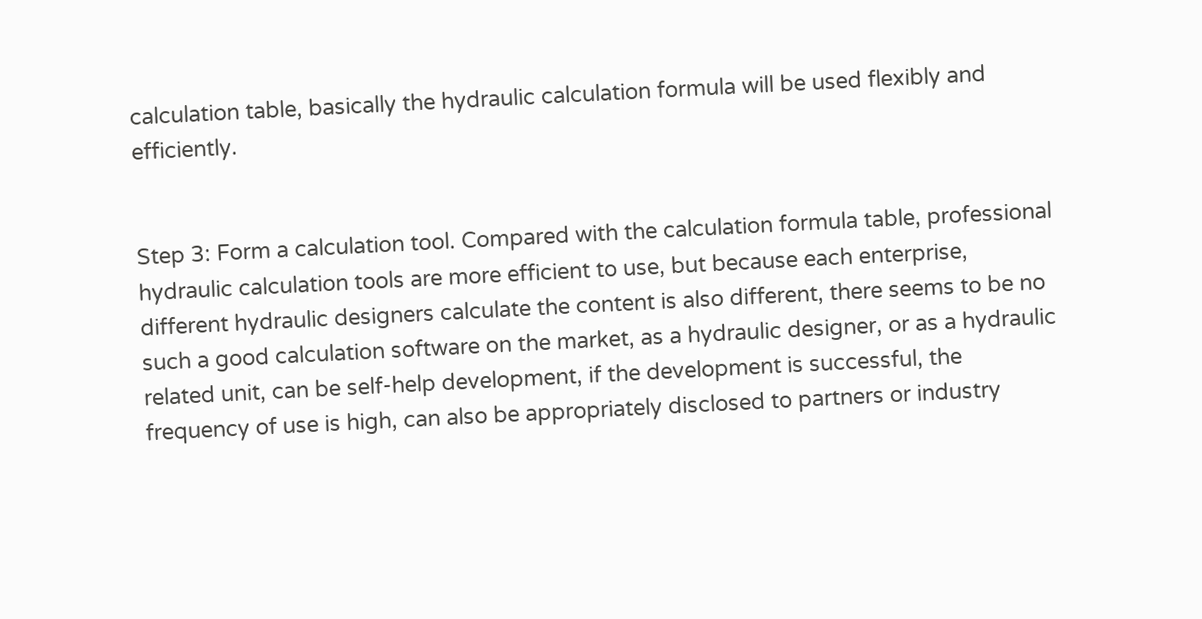calculation table, basically the hydraulic calculation formula will be used flexibly and efficiently.


Step 3: Form a calculation tool. Compared with the calculation formula table, professional hydraulic calculation tools are more efficient to use, but because each enterprise, different hydraulic designers calculate the content is also different, there seems to be no such a good calculation software on the market, as a hydraulic designer, or as a hydraulic related unit, can be self-help development, if the development is successful, the frequency of use is high, can also be appropriately disclosed to partners or industry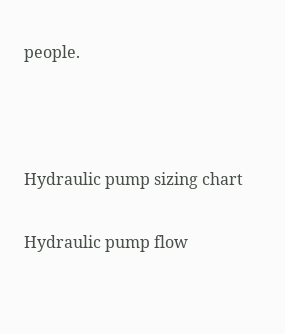people.



Hydraulic pump sizing chart

Hydraulic pump flow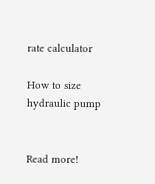rate calculator

How to size hydraulic pump


Read more!